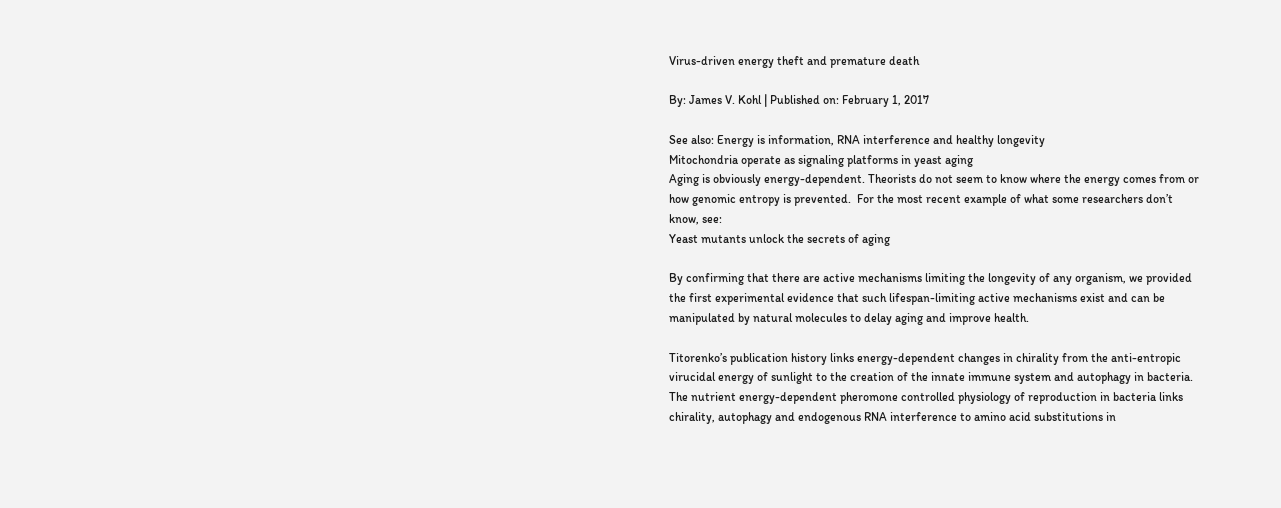Virus-driven energy theft and premature death

By: James V. Kohl | Published on: February 1, 2017

See also: Energy is information, RNA interference and healthy longevity
Mitochondria operate as signaling platforms in yeast aging
Aging is obviously energy-dependent. Theorists do not seem to know where the energy comes from or how genomic entropy is prevented.  For the most recent example of what some researchers don’t know, see:
Yeast mutants unlock the secrets of aging

By confirming that there are active mechanisms limiting the longevity of any organism, we provided the first experimental evidence that such lifespan-limiting active mechanisms exist and can be manipulated by natural molecules to delay aging and improve health.

Titorenko’s publication history links energy-dependent changes in chirality from the anti-entropic virucidal energy of sunlight to the creation of the innate immune system and autophagy in bacteria.
The nutrient energy-dependent pheromone controlled physiology of reproduction in bacteria links chirality, autophagy and endogenous RNA interference to amino acid substitutions in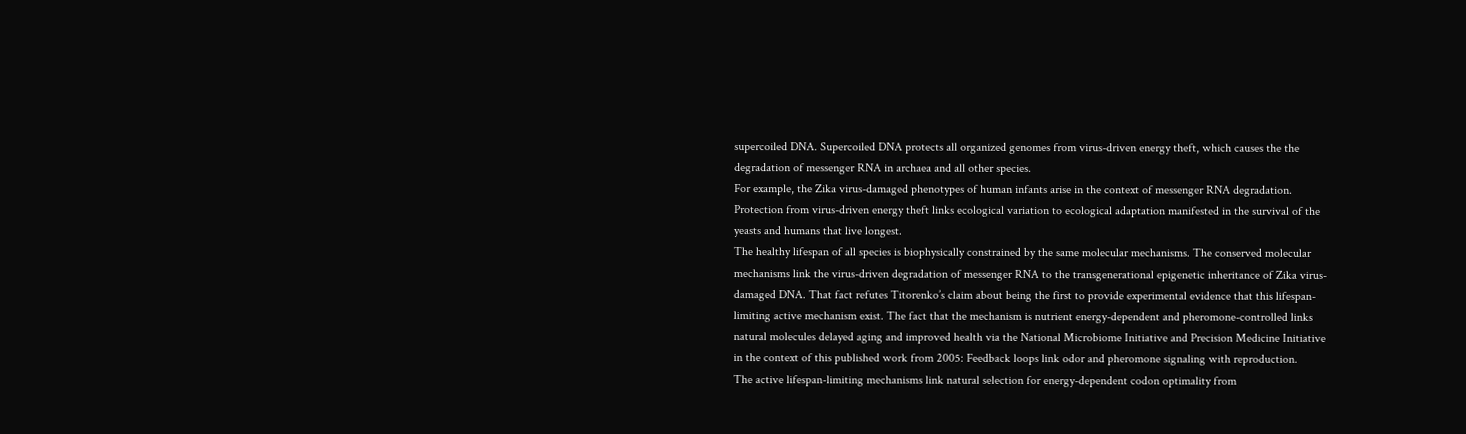supercoiled DNA. Supercoiled DNA protects all organized genomes from virus-driven energy theft, which causes the the degradation of messenger RNA in archaea and all other species.
For example, the Zika virus-damaged phenotypes of human infants arise in the context of messenger RNA degradation. Protection from virus-driven energy theft links ecological variation to ecological adaptation manifested in the survival of the yeasts and humans that live longest.
The healthy lifespan of all species is biophysically constrained by the same molecular mechanisms. The conserved molecular mechanisms link the virus-driven degradation of messenger RNA to the transgenerational epigenetic inheritance of Zika virus-damaged DNA. That fact refutes Titorenko’s claim about being the first to provide experimental evidence that this lifespan-limiting active mechanism exist. The fact that the mechanism is nutrient energy-dependent and pheromone-controlled links natural molecules delayed aging and improved health via the National Microbiome Initiative and Precision Medicine Initiative in the context of this published work from 2005: Feedback loops link odor and pheromone signaling with reproduction.
The active lifespan-limiting mechanisms link natural selection for energy-dependent codon optimality from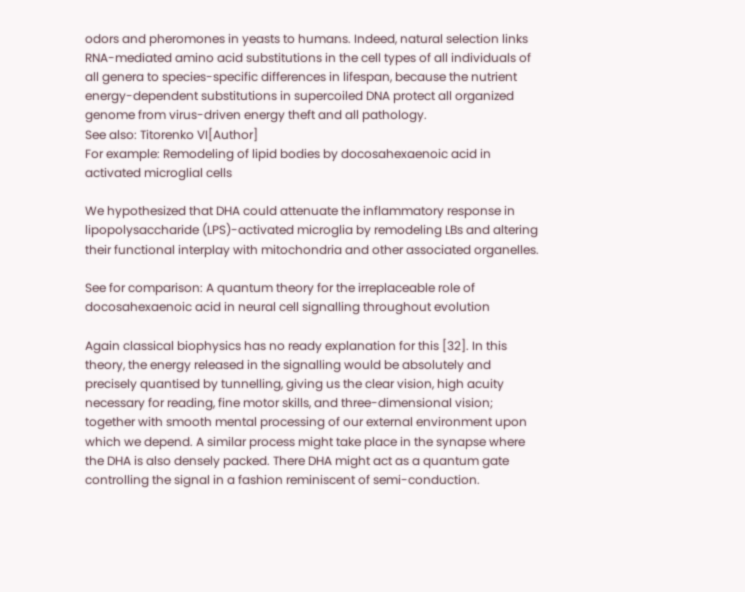odors and pheromones in yeasts to humans. Indeed, natural selection links RNA-mediated amino acid substitutions in the cell types of all individuals of all genera to species-specific differences in lifespan, because the nutrient energy-dependent substitutions in supercoiled DNA protect all organized genome from virus-driven energy theft and all pathology.
See also: Titorenko VI[Author]
For example: Remodeling of lipid bodies by docosahexaenoic acid in activated microglial cells

We hypothesized that DHA could attenuate the inflammatory response in lipopolysaccharide (LPS)-activated microglia by remodeling LBs and altering their functional interplay with mitochondria and other associated organelles.

See for comparison: A quantum theory for the irreplaceable role of docosahexaenoic acid in neural cell signalling throughout evolution

Again classical biophysics has no ready explanation for this [32]. In this theory, the energy released in the signalling would be absolutely and precisely quantised by tunnelling, giving us the clear vision, high acuity necessary for reading, fine motor skills, and three-dimensional vision; together with smooth mental processing of our external environment upon which we depend. A similar process might take place in the synapse where the DHA is also densely packed. There DHA might act as a quantum gate controlling the signal in a fashion reminiscent of semi-conduction.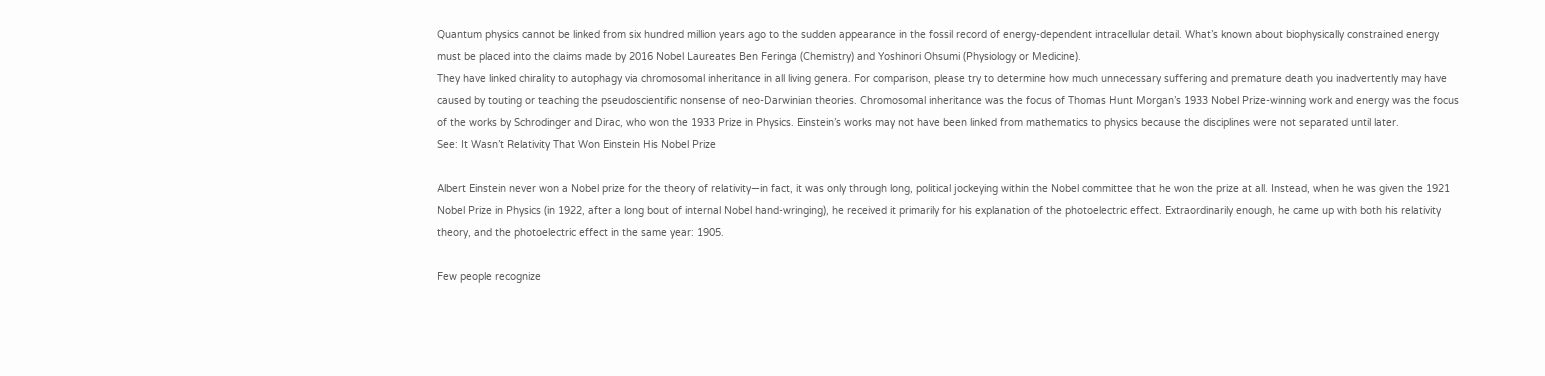Quantum physics cannot be linked from six hundred million years ago to the sudden appearance in the fossil record of energy-dependent intracellular detail. What’s known about biophysically constrained energy must be placed into the claims made by 2016 Nobel Laureates Ben Feringa (Chemistry) and Yoshinori Ohsumi (Physiology or Medicine).
They have linked chirality to autophagy via chromosomal inheritance in all living genera. For comparison, please try to determine how much unnecessary suffering and premature death you inadvertently may have caused by touting or teaching the pseudoscientific nonsense of neo-Darwinian theories. Chromosomal inheritance was the focus of Thomas Hunt Morgan’s 1933 Nobel Prize-winning work and energy was the focus of the works by Schrodinger and Dirac, who won the 1933 Prize in Physics. Einstein’s works may not have been linked from mathematics to physics because the disciplines were not separated until later.
See: It Wasn’t Relativity That Won Einstein His Nobel Prize

Albert Einstein never won a Nobel prize for the theory of relativity—in fact, it was only through long, political jockeying within the Nobel committee that he won the prize at all. Instead, when he was given the 1921 Nobel Prize in Physics (in 1922, after a long bout of internal Nobel hand-wringing), he received it primarily for his explanation of the photoelectric effect. Extraordinarily enough, he came up with both his relativity theory, and the photoelectric effect in the same year: 1905.

Few people recognize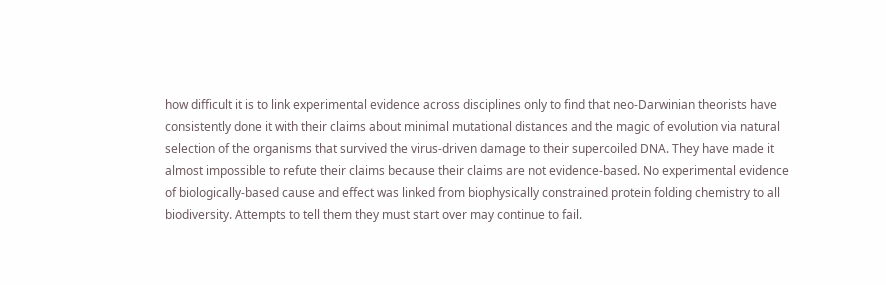how difficult it is to link experimental evidence across disciplines only to find that neo-Darwinian theorists have consistently done it with their claims about minimal mutational distances and the magic of evolution via natural selection of the organisms that survived the virus-driven damage to their supercoiled DNA. They have made it almost impossible to refute their claims because their claims are not evidence-based. No experimental evidence of biologically-based cause and effect was linked from biophysically constrained protein folding chemistry to all biodiversity. Attempts to tell them they must start over may continue to fail.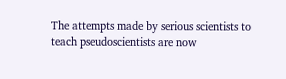The attempts made by serious scientists to teach pseudoscientists are now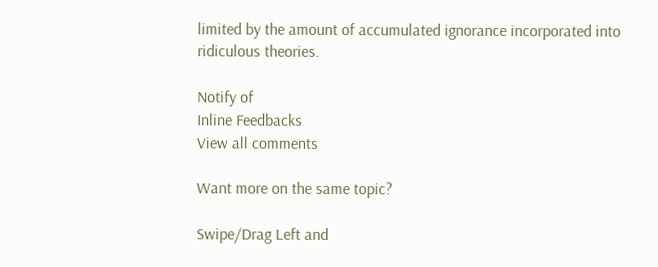limited by the amount of accumulated ignorance incorporated into ridiculous theories.

Notify of
Inline Feedbacks
View all comments

Want more on the same topic?

Swipe/Drag Left and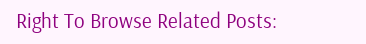Right To Browse Related Posts: